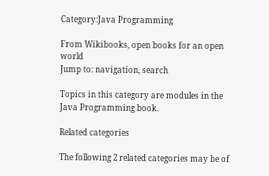Category:Java Programming

From Wikibooks, open books for an open world
Jump to: navigation, search

Topics in this category are modules in the Java Programming book.

Related categories

The following 2 related categories may be of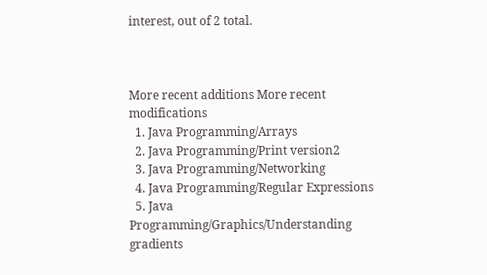interest, out of 2 total.



More recent additions More recent modifications
  1. Java Programming/Arrays
  2. Java Programming/Print version2
  3. Java Programming/Networking
  4. Java Programming/Regular Expressions
  5. Java Programming/Graphics/Understanding gradients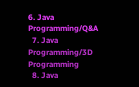6. Java Programming/Q&A
  7. Java Programming/3D Programming
  8. Java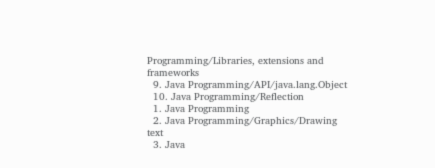Programming/Libraries, extensions and frameworks
  9. Java Programming/API/java.lang.Object
  10. Java Programming/Reflection
  1. Java Programming
  2. Java Programming/Graphics/Drawing text
  3. Java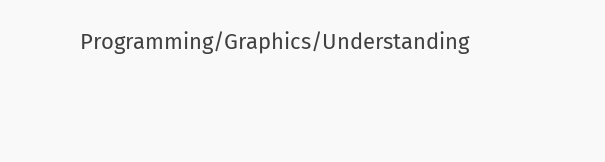Programming/Graphics/Understanding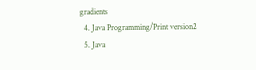gradients
  4. Java Programming/Print version2
  5. Java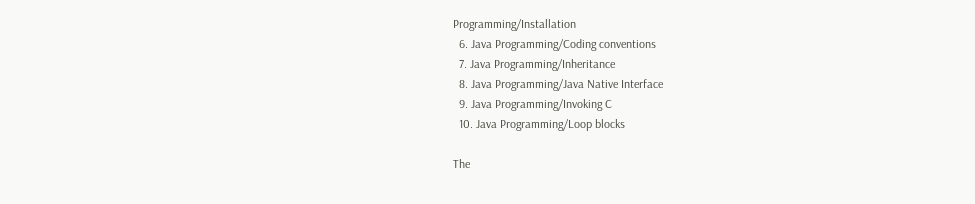Programming/Installation
  6. Java Programming/Coding conventions
  7. Java Programming/Inheritance
  8. Java Programming/Java Native Interface
  9. Java Programming/Invoking C
  10. Java Programming/Loop blocks

The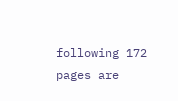following 172 pages are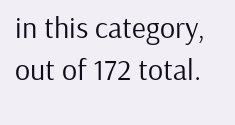in this category, out of 172 total.